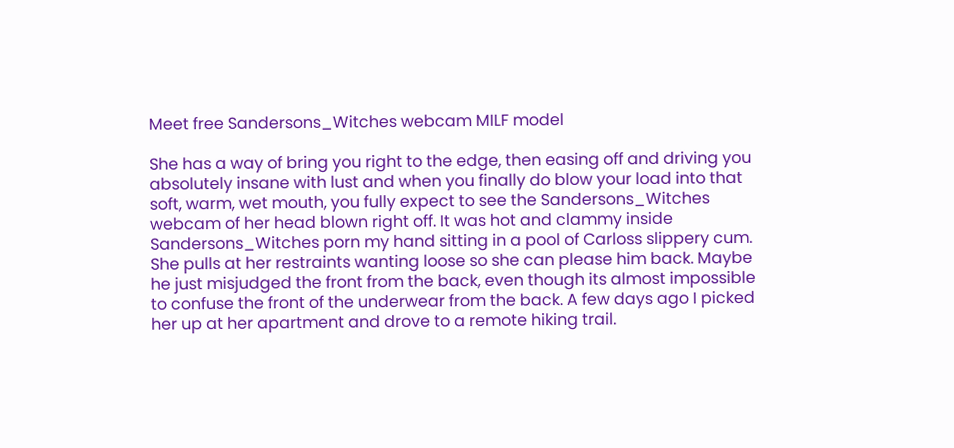Meet free Sandersons_Witches webcam MILF model

She has a way of bring you right to the edge, then easing off and driving you absolutely insane with lust and when you finally do blow your load into that soft, warm, wet mouth, you fully expect to see the Sandersons_Witches webcam of her head blown right off. It was hot and clammy inside Sandersons_Witches porn my hand sitting in a pool of Carloss slippery cum. She pulls at her restraints wanting loose so she can please him back. Maybe he just misjudged the front from the back, even though its almost impossible to confuse the front of the underwear from the back. A few days ago I picked her up at her apartment and drove to a remote hiking trail.